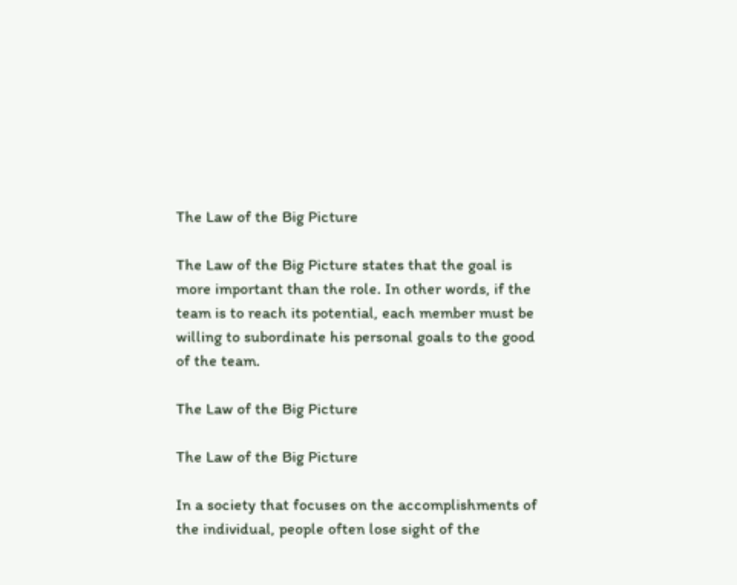The Law of the Big Picture

The Law of the Big Picture states that the goal is more important than the role. In other words, if the team is to reach its potential, each member must be willing to subordinate his personal goals to the good of the team.

The Law of the Big Picture

The Law of the Big Picture

In a society that focuses on the accomplishments of the individual, people often lose sight of the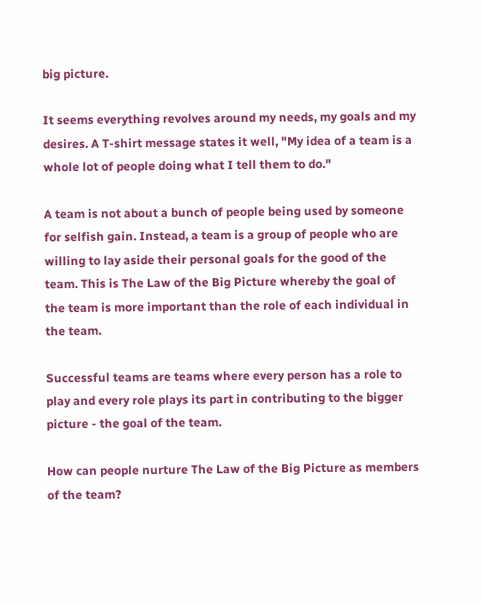big picture.

It seems everything revolves around my needs, my goals and my desires. A T-shirt message states it well, "My idea of a team is a whole lot of people doing what I tell them to do."

A team is not about a bunch of people being used by someone for selfish gain. Instead, a team is a group of people who are willing to lay aside their personal goals for the good of the team. This is The Law of the Big Picture whereby the goal of the team is more important than the role of each individual in the team.

Successful teams are teams where every person has a role to play and every role plays its part in contributing to the bigger picture - the goal of the team.

How can people nurture The Law of the Big Picture as members of the team?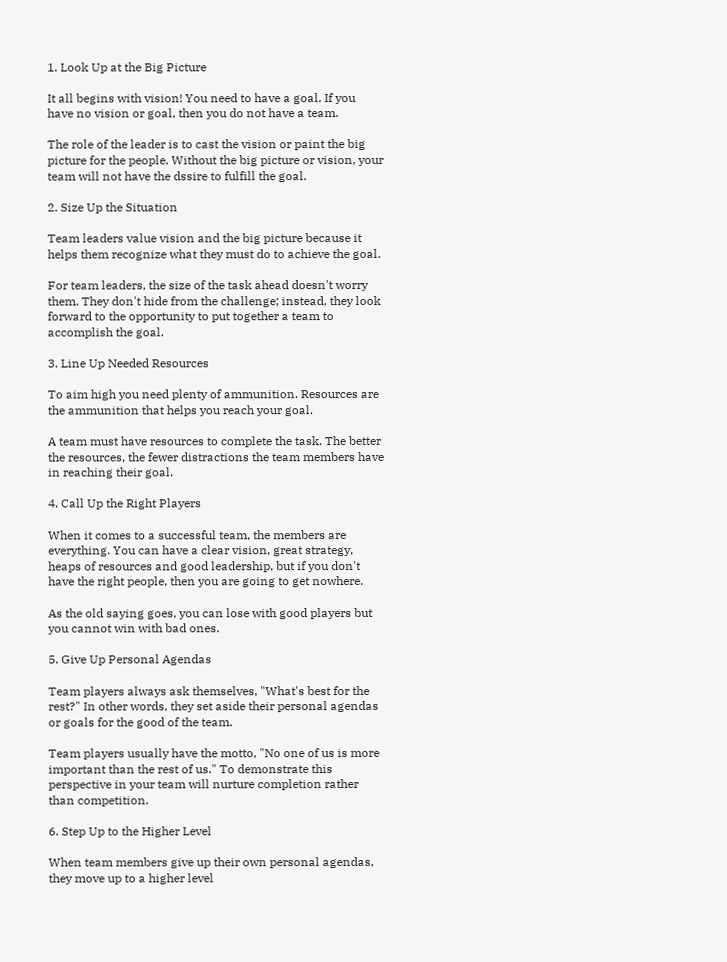1. Look Up at the Big Picture

It all begins with vision! You need to have a goal. If you have no vision or goal, then you do not have a team.

The role of the leader is to cast the vision or paint the big picture for the people. Without the big picture or vision, your team will not have the dssire to fulfill the goal.

2. Size Up the Situation

Team leaders value vision and the big picture because it helps them recognize what they must do to achieve the goal.

For team leaders, the size of the task ahead doesn't worry them. They don't hide from the challenge; instead, they look forward to the opportunity to put together a team to accomplish the goal.

3. Line Up Needed Resources

To aim high you need plenty of ammunition. Resources are the ammunition that helps you reach your goal.

A team must have resources to complete the task. The better the resources, the fewer distractions the team members have in reaching their goal.

4. Call Up the Right Players

When it comes to a successful team, the members are everything. You can have a clear vision, great strategy, heaps of resources and good leadership, but if you don't have the right people, then you are going to get nowhere.

As the old saying goes, you can lose with good players but you cannot win with bad ones.

5. Give Up Personal Agendas

Team players always ask themselves, "What's best for the rest?" In other words, they set aside their personal agendas or goals for the good of the team.

Team players usually have the motto, "No one of us is more important than the rest of us." To demonstrate this perspective in your team will nurture completion rather than competition.

6. Step Up to the Higher Level

When team members give up their own personal agendas, they move up to a higher level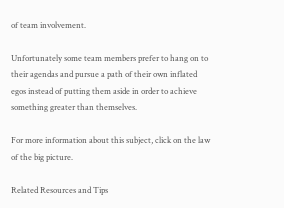of team involvement.

Unfortunately some team members prefer to hang on to their agendas and pursue a path of their own inflated egos instead of putting them aside in order to achieve something greater than themselves.

For more information about this subject, click on the law of the big picture.

Related Resources and Tips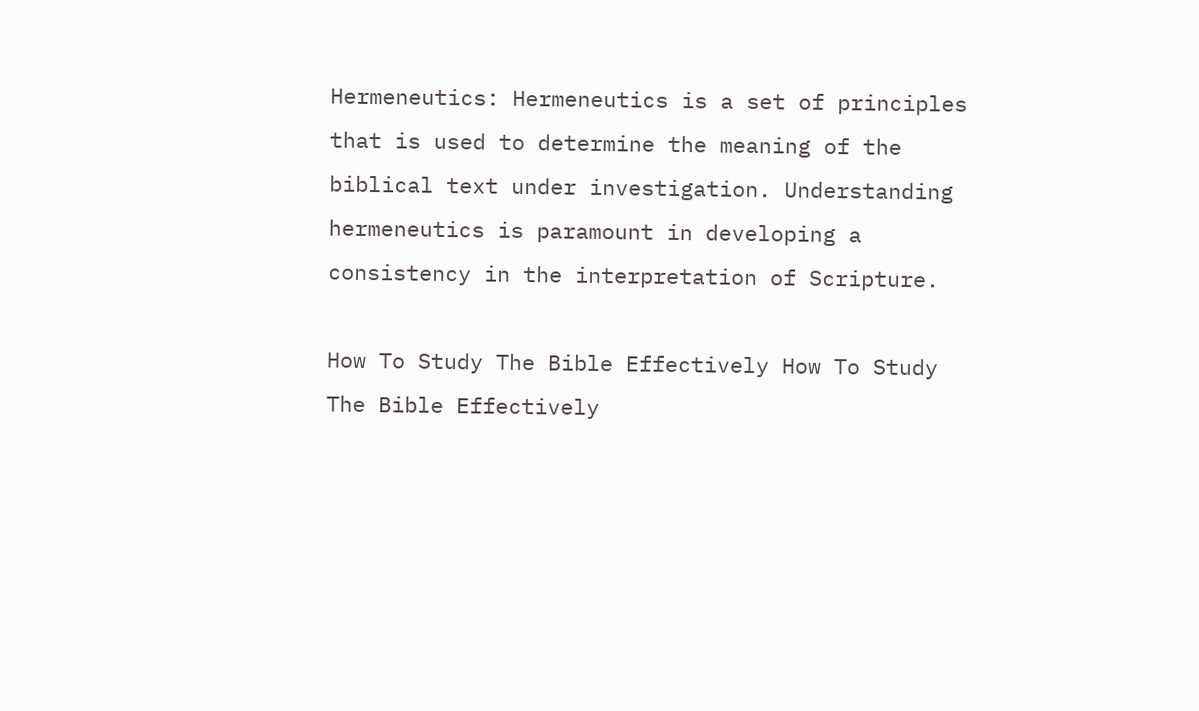Hermeneutics: Hermeneutics is a set of principles that is used to determine the meaning of the biblical text under investigation. Understanding hermeneutics is paramount in developing a consistency in the interpretation of Scripture.

How To Study The Bible Effectively How To Study The Bible Effectively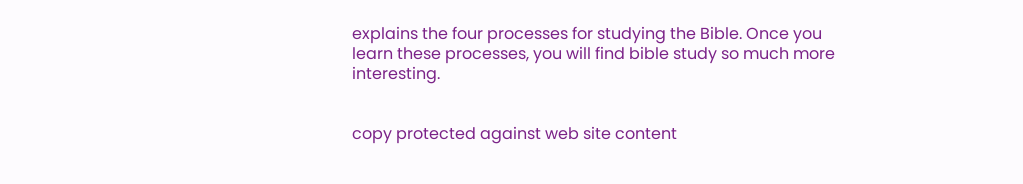explains the four processes for studying the Bible. Once you learn these processes, you will find bible study so much more interesting.


copy protected against web site content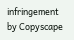infringement by Copyscape